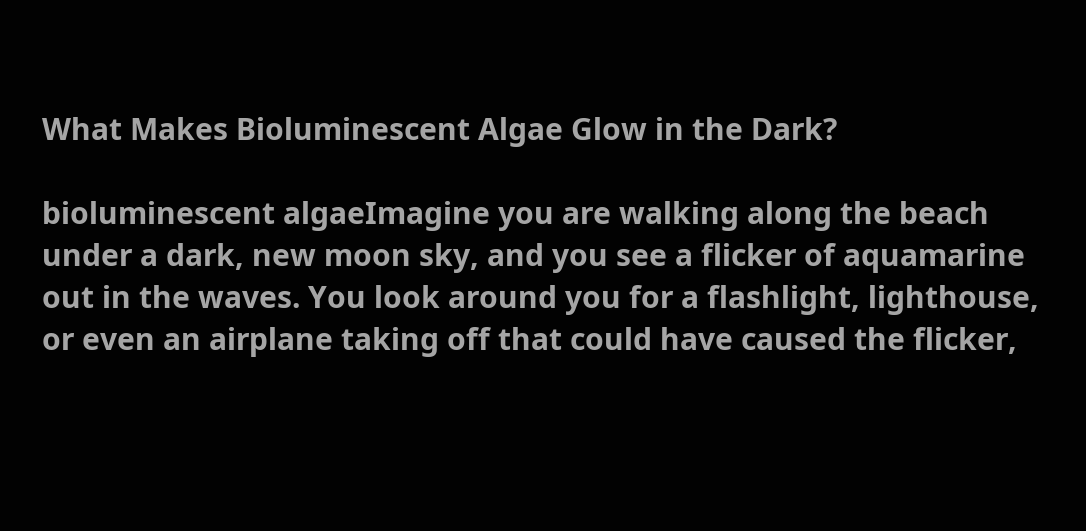What Makes Bioluminescent Algae Glow in the Dark?

bioluminescent algaeImagine you are walking along the beach under a dark, new moon sky, and you see a flicker of aquamarine out in the waves. You look around you for a flashlight, lighthouse, or even an airplane taking off that could have caused the flicker,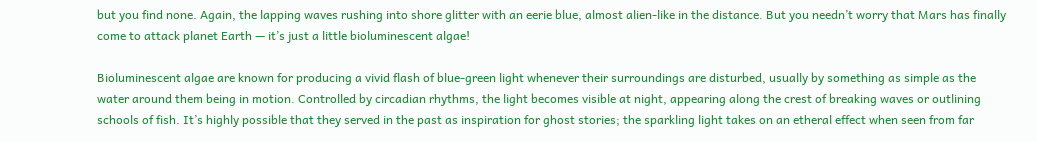but you find none. Again, the lapping waves rushing into shore glitter with an eerie blue, almost alien-like in the distance. But you needn’t worry that Mars has finally come to attack planet Earth — it’s just a little bioluminescent algae!

Bioluminescent algae are known for producing a vivid flash of blue-green light whenever their surroundings are disturbed, usually by something as simple as the water around them being in motion. Controlled by circadian rhythms, the light becomes visible at night, appearing along the crest of breaking waves or outlining schools of fish. It’s highly possible that they served in the past as inspiration for ghost stories; the sparkling light takes on an etheral effect when seen from far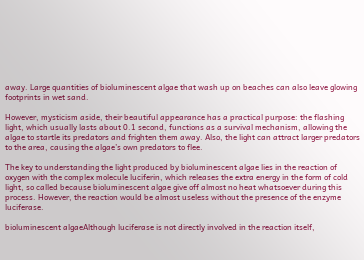away. Large quantities of bioluminescent algae that wash up on beaches can also leave glowing footprints in wet sand.

However, mysticism aside, their beautiful appearance has a practical purpose: the flashing light, which usually lasts about 0.1 second, functions as a survival mechanism, allowing the algae to startle its predators and frighten them away. Also, the light can attract larger predators to the area, causing the algae’s own predators to flee.

The key to understanding the light produced by bioluminescent algae lies in the reaction of oxygen with the complex molecule luciferin, which releases the extra energy in the form of cold light, so called because bioluminescent algae give off almost no heat whatsoever during this process. However, the reaction would be almost useless without the presence of the enzyme luciferase.

bioluminescent algaeAlthough luciferase is not directly involved in the reaction itself,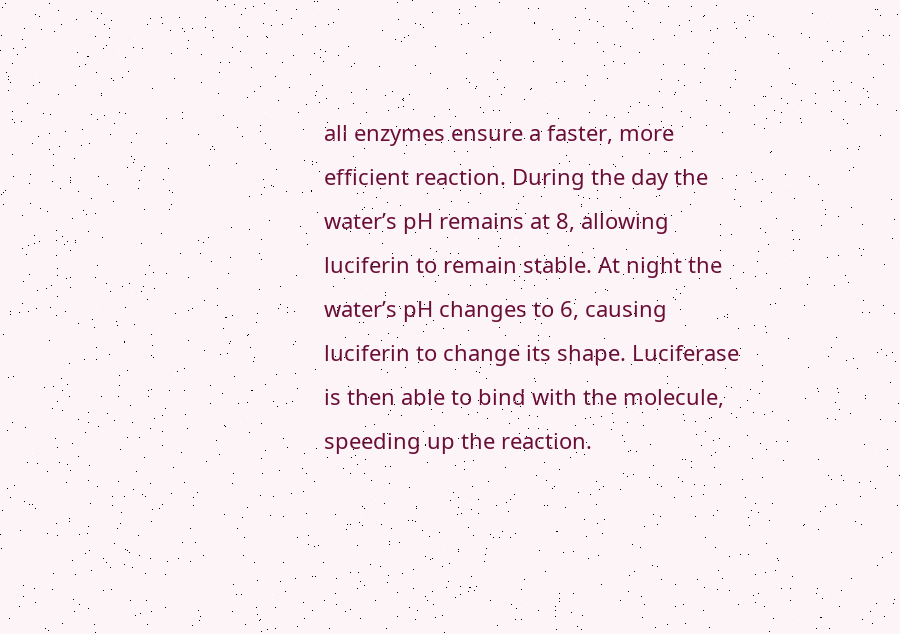all enzymes ensure a faster, more efficient reaction. During the day the water’s pH remains at 8, allowing luciferin to remain stable. At night the water’s pH changes to 6, causing luciferin to change its shape. Luciferase is then able to bind with the molecule, speeding up the reaction.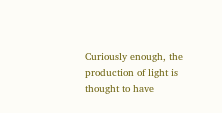Curiously enough, the production of light is thought to have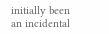initially been an incidental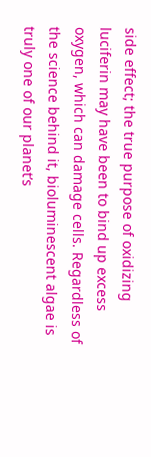side effect; the true purpose of oxidizing luciferin may have been to bind up excess oxygen, which can damage cells. Regardless of the science behind it, bioluminescent algae is truly one of our planet’s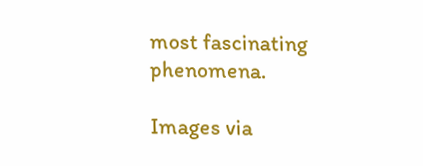most fascinating phenomena.

Images via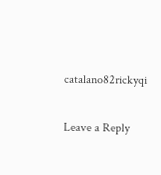catalano82rickyqi

Leave a Reply